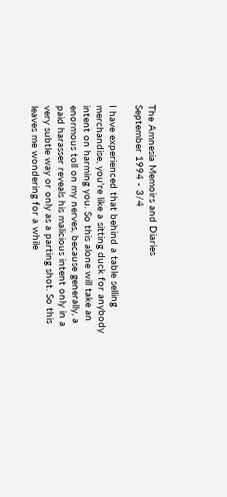The Amnesia Memoirs and Diaries
September 1994 - 3/4

I have experienced that behind a table selling merchandise, you're like a sitting duck for anybody intent on harming you. So this alone will take an enormous toll on my nerves, because generally, a paid harasser reveals his malicious intent only in a very subtle way or only as a parting shot. So this leaves me wondering for a while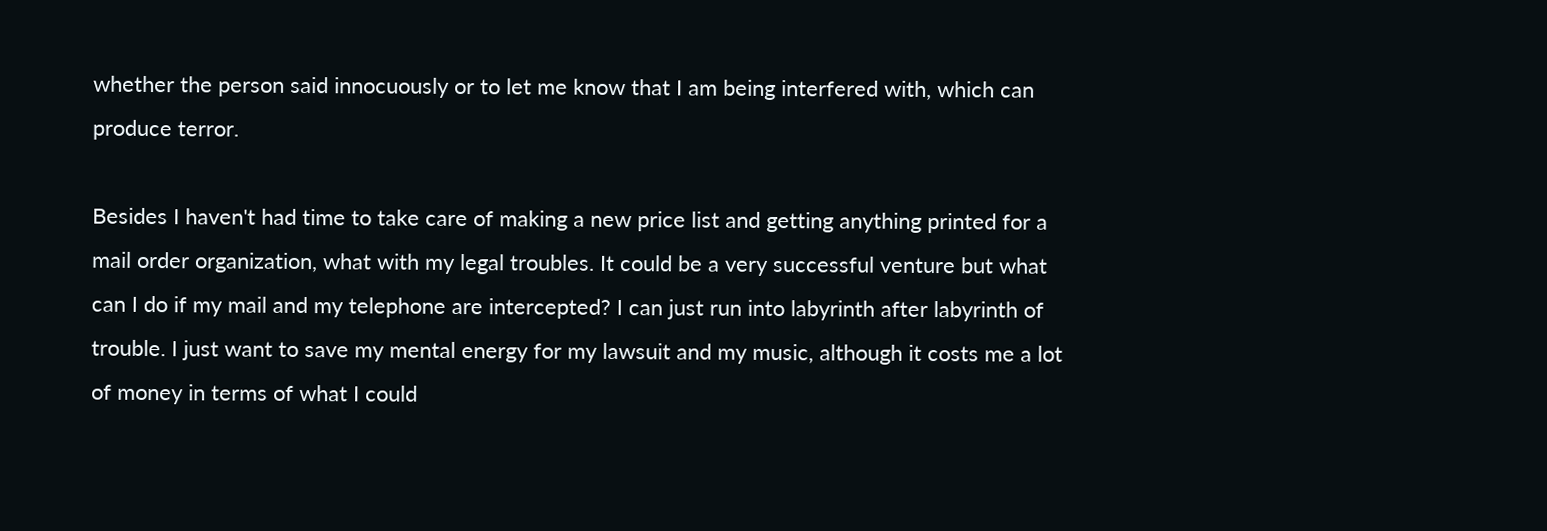whether the person said innocuously or to let me know that I am being interfered with, which can produce terror.

Besides I haven't had time to take care of making a new price list and getting anything printed for a mail order organization, what with my legal troubles. It could be a very successful venture but what can I do if my mail and my telephone are intercepted? I can just run into labyrinth after labyrinth of trouble. I just want to save my mental energy for my lawsuit and my music, although it costs me a lot of money in terms of what I could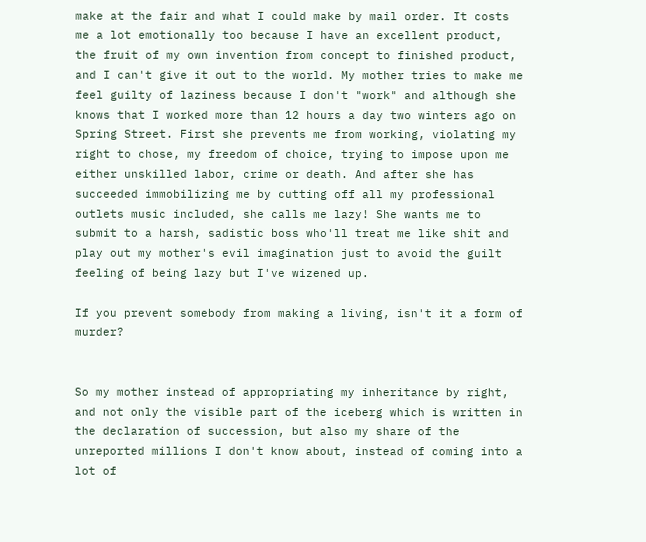make at the fair and what I could make by mail order. It costs me a lot emotionally too because I have an excellent product, the fruit of my own invention from concept to finished product, and I can't give it out to the world. My mother tries to make me feel guilty of laziness because I don't "work" and although she knows that I worked more than 12 hours a day two winters ago on Spring Street. First she prevents me from working, violating my right to chose, my freedom of choice, trying to impose upon me either unskilled labor, crime or death. And after she has succeeded immobilizing me by cutting off all my professional outlets music included, she calls me lazy! She wants me to submit to a harsh, sadistic boss who'll treat me like shit and play out my mother's evil imagination just to avoid the guilt feeling of being lazy but I've wizened up.

If you prevent somebody from making a living, isn't it a form of murder?


So my mother instead of appropriating my inheritance by right, and not only the visible part of the iceberg which is written in the declaration of succession, but also my share of the unreported millions I don't know about, instead of coming into a lot of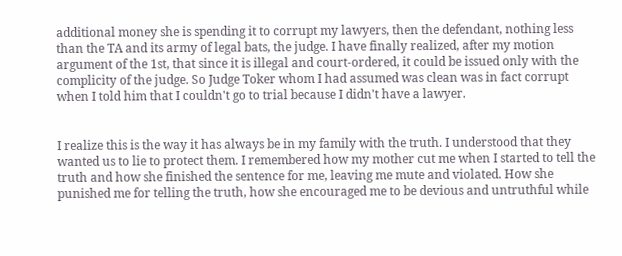additional money she is spending it to corrupt my lawyers, then the defendant, nothing less than the TA and its army of legal bats, the judge. I have finally realized, after my motion argument of the 1st, that since it is illegal and court-ordered, it could be issued only with the complicity of the judge. So Judge Toker whom I had assumed was clean was in fact corrupt when I told him that I couldn't go to trial because I didn't have a lawyer.


I realize this is the way it has always be in my family with the truth. I understood that they wanted us to lie to protect them. I remembered how my mother cut me when I started to tell the truth and how she finished the sentence for me, leaving me mute and violated. How she punished me for telling the truth, how she encouraged me to be devious and untruthful while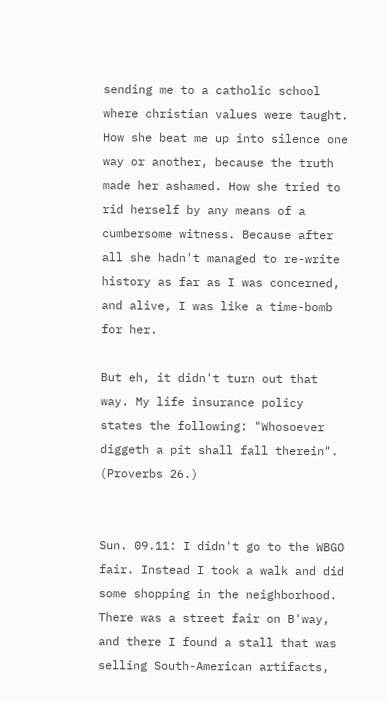sending me to a catholic school where christian values were taught. How she beat me up into silence one way or another, because the truth made her ashamed. How she tried to rid herself by any means of a cumbersome witness. Because after all she hadn't managed to re-write history as far as I was concerned, and alive, I was like a time-bomb for her.

But eh, it didn't turn out that way. My life insurance policy states the following: "Whosoever diggeth a pit shall fall therein". (Proverbs 26.)


Sun. 09.11: I didn't go to the WBGO fair. Instead I took a walk and did some shopping in the neighborhood. There was a street fair on B'way, and there I found a stall that was selling South-American artifacts,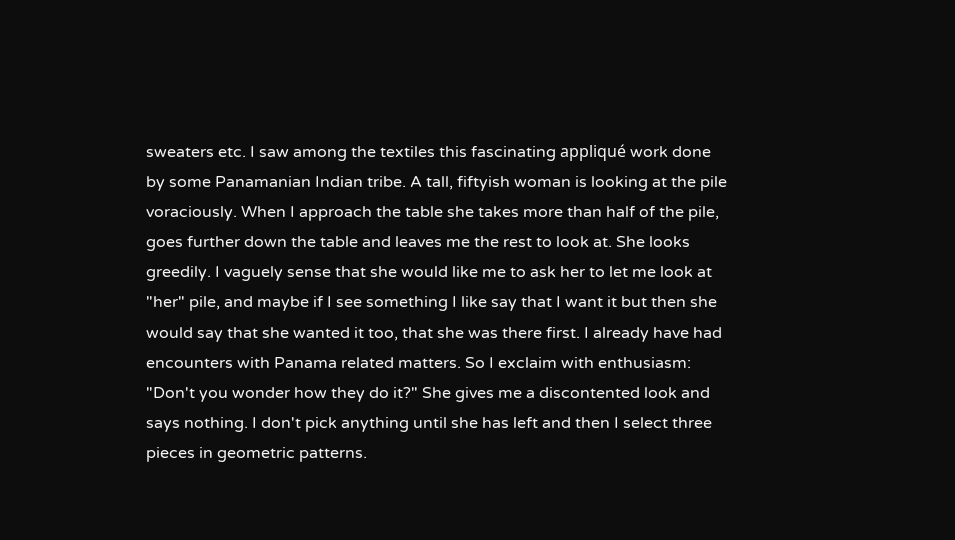sweaters etc. I saw among the textiles this fascinating appliqué work done by some Panamanian Indian tribe. A tall, fiftyish woman is looking at the pile voraciously. When I approach the table she takes more than half of the pile, goes further down the table and leaves me the rest to look at. She looks greedily. I vaguely sense that she would like me to ask her to let me look at "her" pile, and maybe if I see something I like say that I want it but then she would say that she wanted it too, that she was there first. I already have had encounters with Panama related matters. So I exclaim with enthusiasm: "Don't you wonder how they do it?" She gives me a discontented look and says nothing. I don't pick anything until she has left and then I select three pieces in geometric patterns.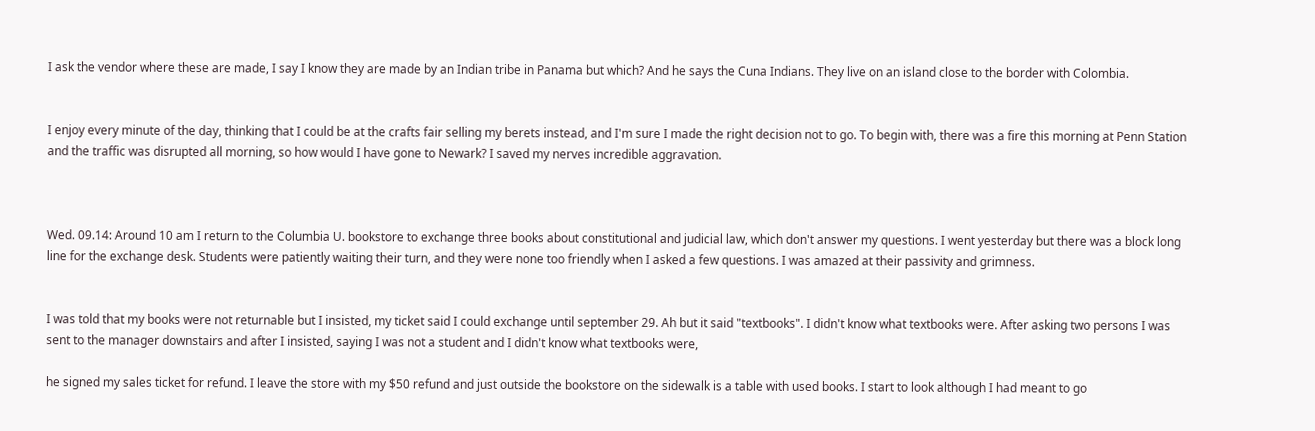I ask the vendor where these are made, I say I know they are made by an Indian tribe in Panama but which? And he says the Cuna Indians. They live on an island close to the border with Colombia.


I enjoy every minute of the day, thinking that I could be at the crafts fair selling my berets instead, and I'm sure I made the right decision not to go. To begin with, there was a fire this morning at Penn Station and the traffic was disrupted all morning, so how would I have gone to Newark? I saved my nerves incredible aggravation.



Wed. 09.14: Around 10 am I return to the Columbia U. bookstore to exchange three books about constitutional and judicial law, which don't answer my questions. I went yesterday but there was a block long line for the exchange desk. Students were patiently waiting their turn, and they were none too friendly when I asked a few questions. I was amazed at their passivity and grimness.


I was told that my books were not returnable but I insisted, my ticket said I could exchange until september 29. Ah but it said "textbooks". I didn't know what textbooks were. After asking two persons I was sent to the manager downstairs and after I insisted, saying I was not a student and I didn't know what textbooks were,

he signed my sales ticket for refund. I leave the store with my $50 refund and just outside the bookstore on the sidewalk is a table with used books. I start to look although I had meant to go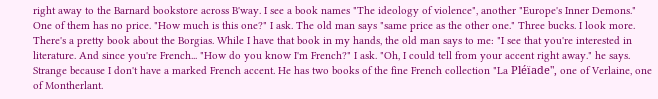right away to the Barnard bookstore across B'way. I see a book names "The ideology of violence", another "Europe's Inner Demons." One of them has no price. "How much is this one?" I ask. The old man says "same price as the other one." Three bucks. I look more. There's a pretty book about the Borgias. While I have that book in my hands, the old man says to me: "I see that you're interested in literature. And since you're French... "How do you know I'm French?" I ask. "Oh, I could tell from your accent right away." he says. Strange because I don't have a marked French accent. He has two books of the fine French collection "La Pléïade", one of Verlaine, one of Montherlant.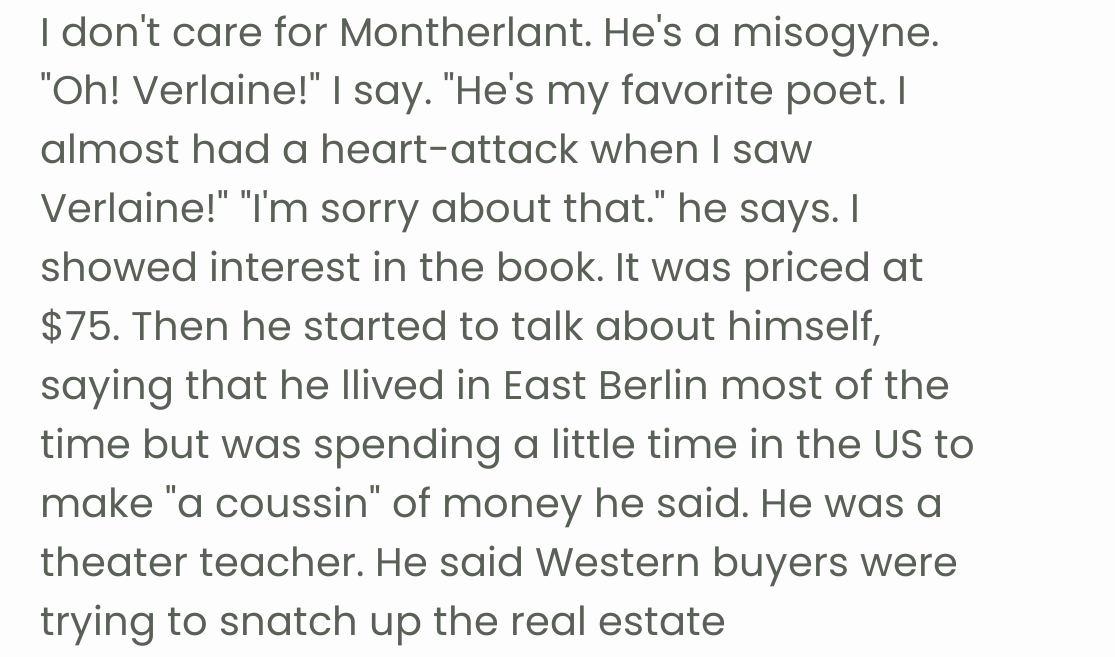I don't care for Montherlant. He's a misogyne. "Oh! Verlaine!" I say. "He's my favorite poet. I almost had a heart-attack when I saw Verlaine!" "I'm sorry about that." he says. I showed interest in the book. It was priced at $75. Then he started to talk about himself, saying that he llived in East Berlin most of the time but was spending a little time in the US to make "a coussin" of money he said. He was a theater teacher. He said Western buyers were trying to snatch up the real estate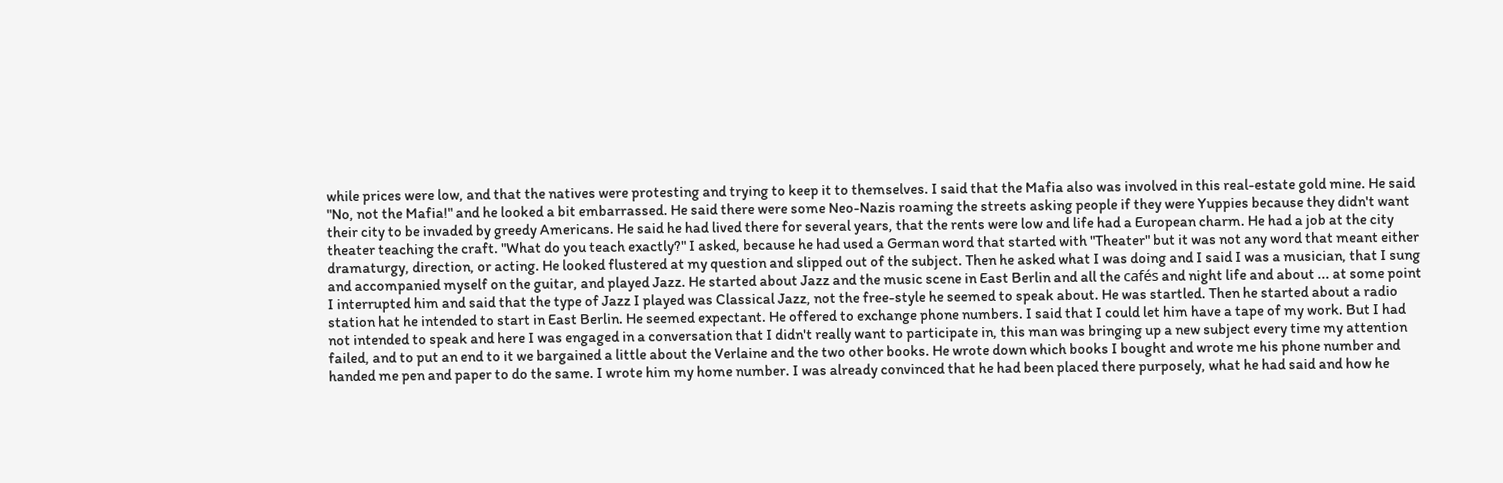while prices were low, and that the natives were protesting and trying to keep it to themselves. I said that the Mafia also was involved in this real-estate gold mine. He said "No, not the Mafia!" and he looked a bit embarrassed. He said there were some Neo-Nazis roaming the streets asking people if they were Yuppies because they didn't want their city to be invaded by greedy Americans. He said he had lived there for several years, that the rents were low and life had a European charm. He had a job at the city theater teaching the craft. "What do you teach exactly?" I asked, because he had used a German word that started with "Theater" but it was not any word that meant either dramaturgy, direction, or acting. He looked flustered at my question and slipped out of the subject. Then he asked what I was doing and I said I was a musician, that I sung and accompanied myself on the guitar, and played Jazz. He started about Jazz and the music scene in East Berlin and all the cafés and night life and about ... at some point I interrupted him and said that the type of Jazz I played was Classical Jazz, not the free-style he seemed to speak about. He was startled. Then he started about a radio station hat he intended to start in East Berlin. He seemed expectant. He offered to exchange phone numbers. I said that I could let him have a tape of my work. But I had not intended to speak and here I was engaged in a conversation that I didn't really want to participate in, this man was bringing up a new subject every time my attention failed, and to put an end to it we bargained a little about the Verlaine and the two other books. He wrote down which books I bought and wrote me his phone number and handed me pen and paper to do the same. I wrote him my home number. I was already convinced that he had been placed there purposely, what he had said and how he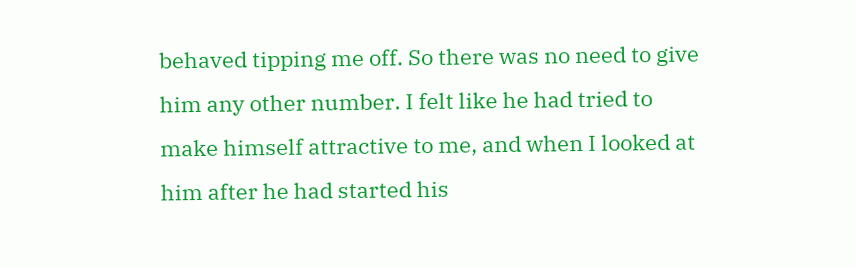behaved tipping me off. So there was no need to give him any other number. I felt like he had tried to make himself attractive to me, and when I looked at him after he had started his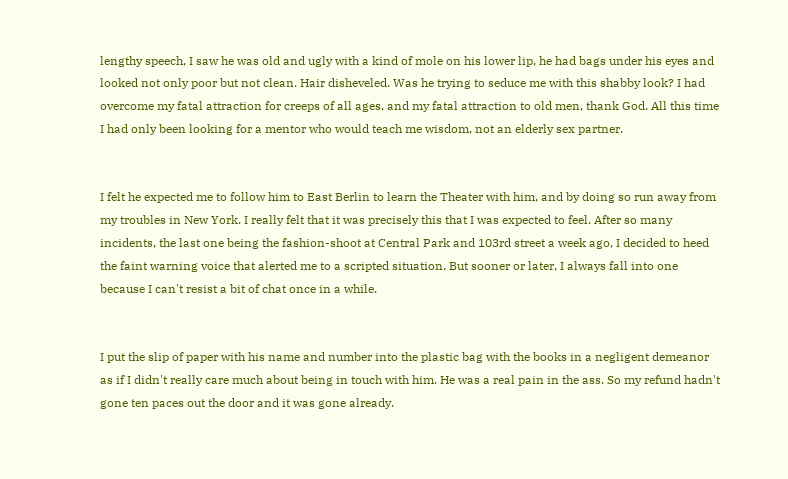lengthy speech, I saw he was old and ugly with a kind of mole on his lower lip, he had bags under his eyes and looked not only poor but not clean. Hair disheveled. Was he trying to seduce me with this shabby look? I had overcome my fatal attraction for creeps of all ages, and my fatal attraction to old men, thank God. All this time I had only been looking for a mentor who would teach me wisdom, not an elderly sex partner.


I felt he expected me to follow him to East Berlin to learn the Theater with him, and by doing so run away from my troubles in New York. I really felt that it was precisely this that I was expected to feel. After so many incidents, the last one being the fashion-shoot at Central Park and 103rd street a week ago, I decided to heed the faint warning voice that alerted me to a scripted situation. But sooner or later, I always fall into one because I can't resist a bit of chat once in a while.


I put the slip of paper with his name and number into the plastic bag with the books in a negligent demeanor as if I didn't really care much about being in touch with him. He was a real pain in the ass. So my refund hadn't gone ten paces out the door and it was gone already.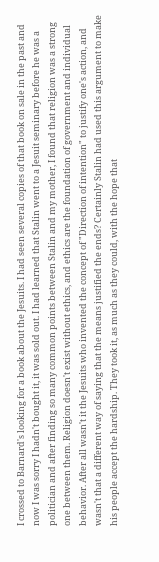I crossed to Barnard's looking for a book about the Jesuits. I had seen several copies of that book on sale in the past and now I was sorry I hadn't bought it, it was sold out. I had learned that Stalin went to a Jesuit seminary before he was a politician and after finding so many common points between Stalin and my mother, I found that religion was a strong one between them. Religion doesn't exist without ethics, and ethics are the foundation of government and individual behavior. After all wasn't it the Jesuits who invented the concept of "Direction of intention" to justify one's action, and wasn't that a different way of saying that the means justified the ends? Certainly Stalin had used this argument to make his people accept the hardship. They took it, as much as they could, with the hope that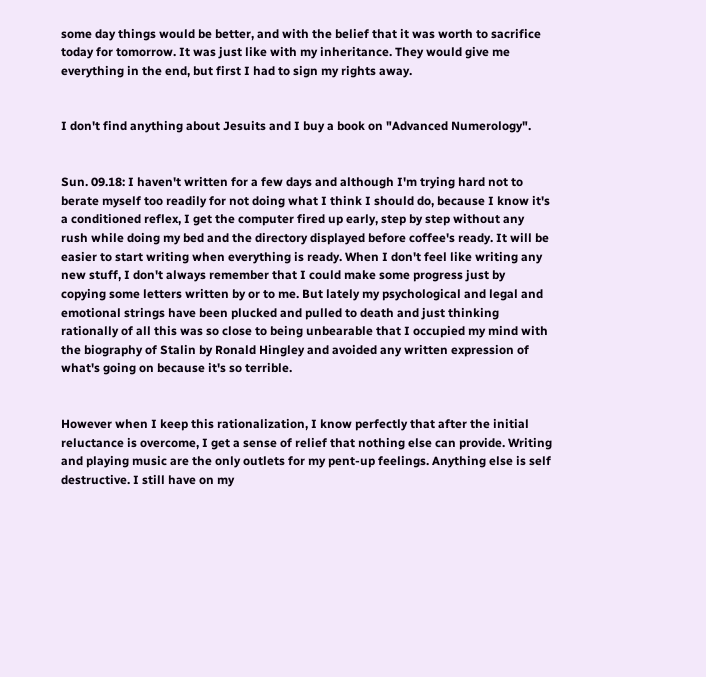some day things would be better, and with the belief that it was worth to sacrifice today for tomorrow. It was just like with my inheritance. They would give me everything in the end, but first I had to sign my rights away.


I don't find anything about Jesuits and I buy a book on "Advanced Numerology".


Sun. 09.18: I haven't written for a few days and although I'm trying hard not to berate myself too readily for not doing what I think I should do, because I know it's a conditioned reflex, I get the computer fired up early, step by step without any rush while doing my bed and the directory displayed before coffee's ready. It will be easier to start writing when everything is ready. When I don't feel like writing any new stuff, I don't always remember that I could make some progress just by copying some letters written by or to me. But lately my psychological and legal and emotional strings have been plucked and pulled to death and just thinking rationally of all this was so close to being unbearable that I occupied my mind with the biography of Stalin by Ronald Hingley and avoided any written expression of what's going on because it's so terrible.


However when I keep this rationalization, I know perfectly that after the initial reluctance is overcome, I get a sense of relief that nothing else can provide. Writing and playing music are the only outlets for my pent-up feelings. Anything else is self destructive. I still have on my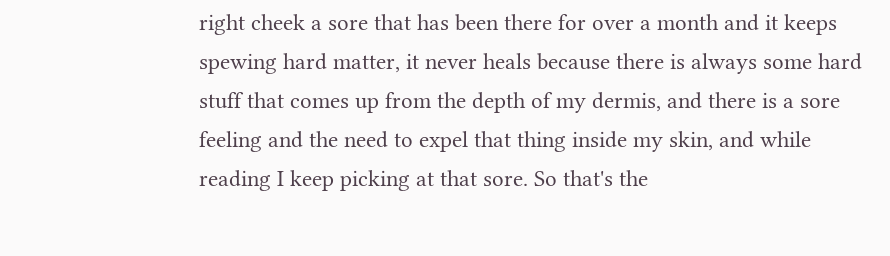right cheek a sore that has been there for over a month and it keeps spewing hard matter, it never heals because there is always some hard stuff that comes up from the depth of my dermis, and there is a sore feeling and the need to expel that thing inside my skin, and while reading I keep picking at that sore. So that's the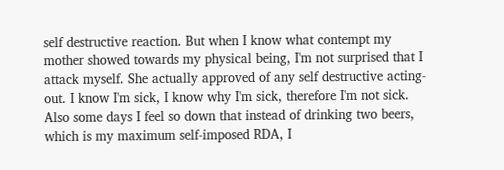self destructive reaction. But when I know what contempt my mother showed towards my physical being, I'm not surprised that I attack myself. She actually approved of any self destructive acting-out. I know I'm sick, I know why I'm sick, therefore I'm not sick. Also some days I feel so down that instead of drinking two beers, which is my maximum self-imposed RDA, I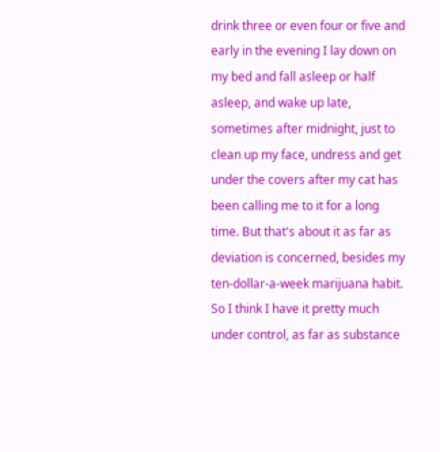drink three or even four or five and early in the evening I lay down on my bed and fall asleep or half asleep, and wake up late, sometimes after midnight, just to clean up my face, undress and get under the covers after my cat has been calling me to it for a long time. But that's about it as far as deviation is concerned, besides my ten-dollar-a-week marijuana habit. So I think I have it pretty much under control, as far as substance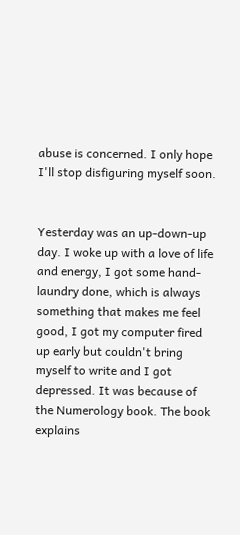abuse is concerned. I only hope I'll stop disfiguring myself soon.


Yesterday was an up-down-up day. I woke up with a love of life and energy, I got some hand-laundry done, which is always something that makes me feel good, I got my computer fired up early but couldn't bring myself to write and I got depressed. It was because of the Numerology book. The book explains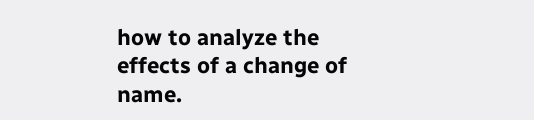how to analyze the effects of a change of name.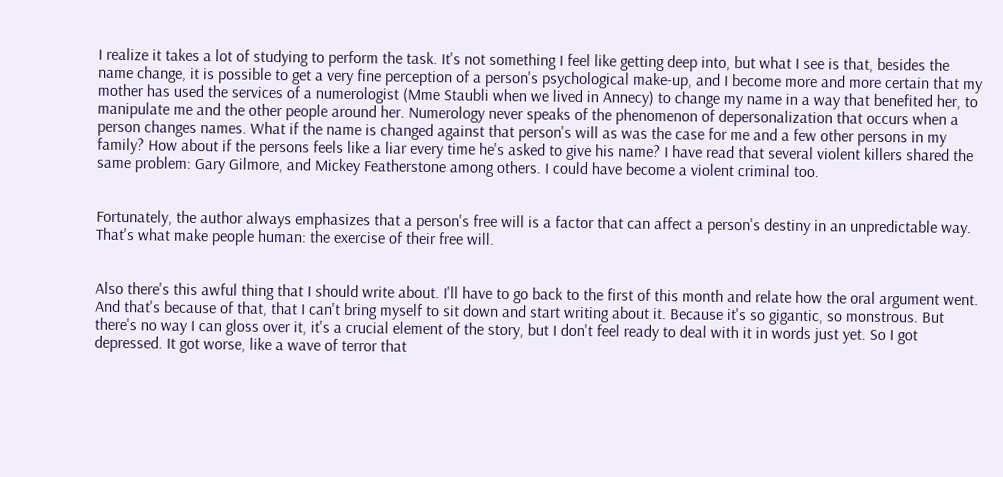I realize it takes a lot of studying to perform the task. It's not something I feel like getting deep into, but what I see is that, besides the name change, it is possible to get a very fine perception of a person's psychological make-up, and I become more and more certain that my mother has used the services of a numerologist (Mme Staubli when we lived in Annecy) to change my name in a way that benefited her, to manipulate me and the other people around her. Numerology never speaks of the phenomenon of depersonalization that occurs when a person changes names. What if the name is changed against that person's will as was the case for me and a few other persons in my family? How about if the persons feels like a liar every time he's asked to give his name? I have read that several violent killers shared the same problem: Gary Gilmore, and Mickey Featherstone among others. I could have become a violent criminal too.


Fortunately, the author always emphasizes that a person's free will is a factor that can affect a person's destiny in an unpredictable way. That's what make people human: the exercise of their free will.


Also there's this awful thing that I should write about. I'll have to go back to the first of this month and relate how the oral argument went. And that's because of that, that I can't bring myself to sit down and start writing about it. Because it's so gigantic, so monstrous. But there's no way I can gloss over it, it's a crucial element of the story, but I don't feel ready to deal with it in words just yet. So I got depressed. It got worse, like a wave of terror that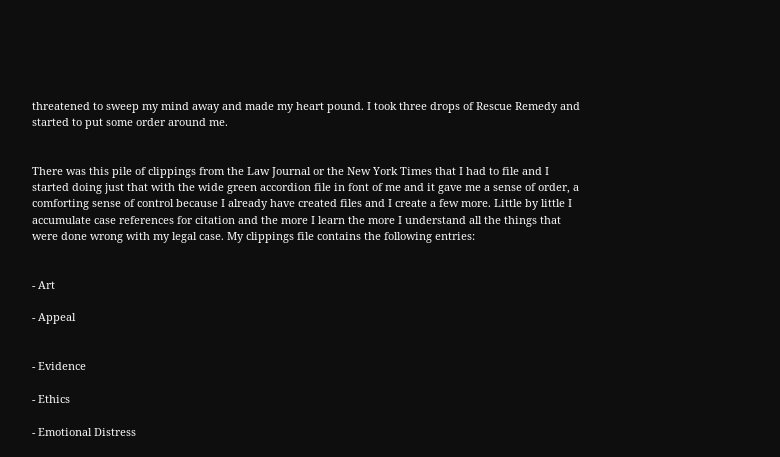threatened to sweep my mind away and made my heart pound. I took three drops of Rescue Remedy and started to put some order around me.


There was this pile of clippings from the Law Journal or the New York Times that I had to file and I started doing just that with the wide green accordion file in font of me and it gave me a sense of order, a comforting sense of control because I already have created files and I create a few more. Little by little I accumulate case references for citation and the more I learn the more I understand all the things that were done wrong with my legal case. My clippings file contains the following entries:


- Art

- Appeal


- Evidence

- Ethics

- Emotional Distress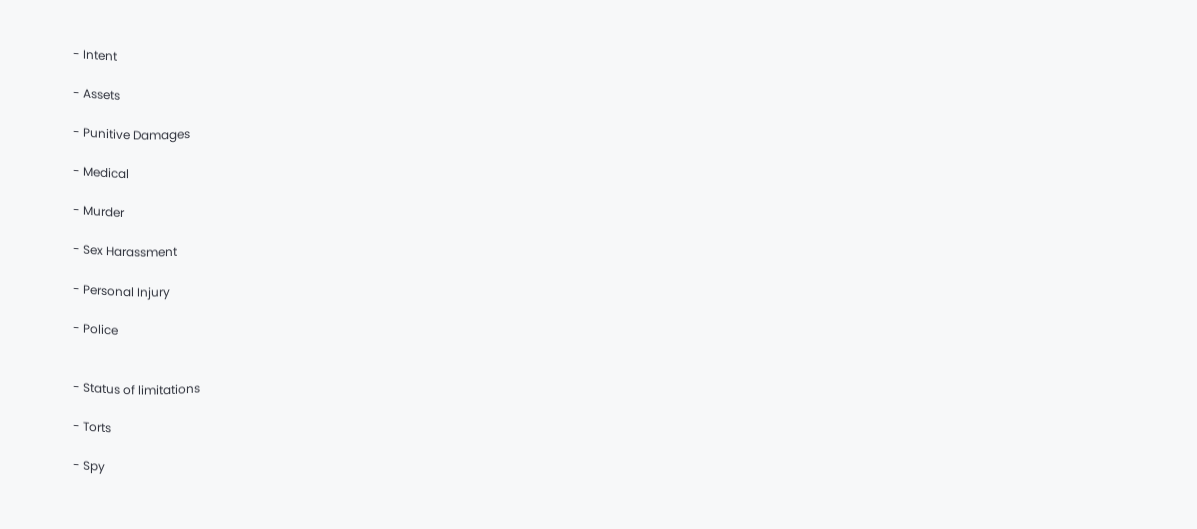- Intent

- Assets

- Punitive Damages

- Medical

- Murder

- Sex Harassment

- Personal Injury

- Police


- Status of limitations

- Torts

- Spy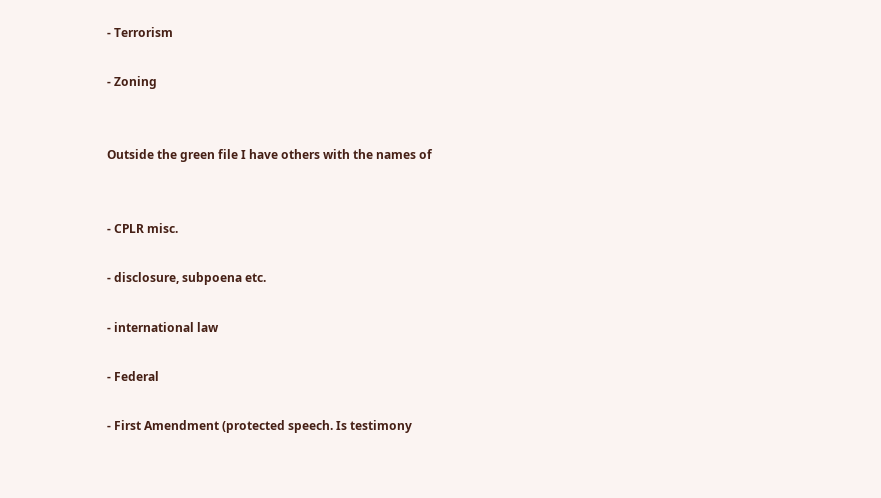- Terrorism

- Zoning


Outside the green file I have others with the names of


- CPLR misc.

- disclosure, subpoena etc.

- international law

- Federal

- First Amendment (protected speech. Is testimony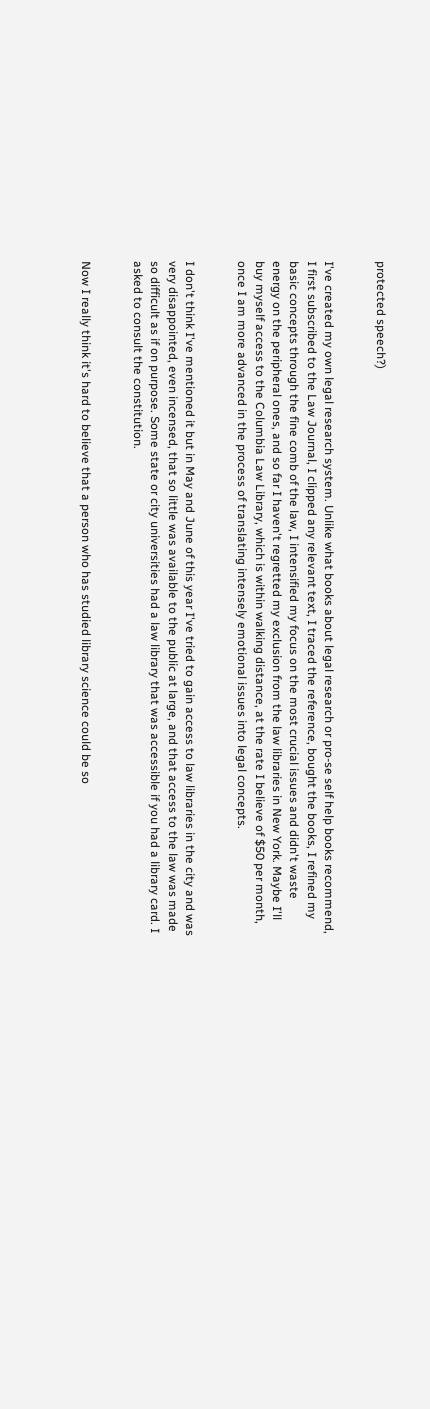protected speech?)


I've created my own legal research system. Unlike what books about legal research or pro-se self help books recommend, I first subscribed to the Law Journal, I clipped any relevant text, I traced the reference, bought the books, I refined my basic concepts through the fine comb of the law, I intensified my focus on the most crucial issues and didn't waste energy on the peripheral ones, and so far I haven't regretted my exclusion from the law libraries in New York. Maybe I'll buy myself access to the Columbia Law Library, which is within walking distance, at the rate I believe of $50 per month, once I am more advanced in the process of translating intensely emotional issues into legal concepts.


I don't think I've mentioned it but in May and June of this year I've tried to gain access to law libraries in the city and was very disappointed, even incensed, that so little was available to the public at large, and that access to the law was made so difficult as if on purpose. Some state or city universities had a law library that was accessible if you had a library card. I asked to consult the constitution.


Now I really think it's hard to believe that a person who has studied library science could be so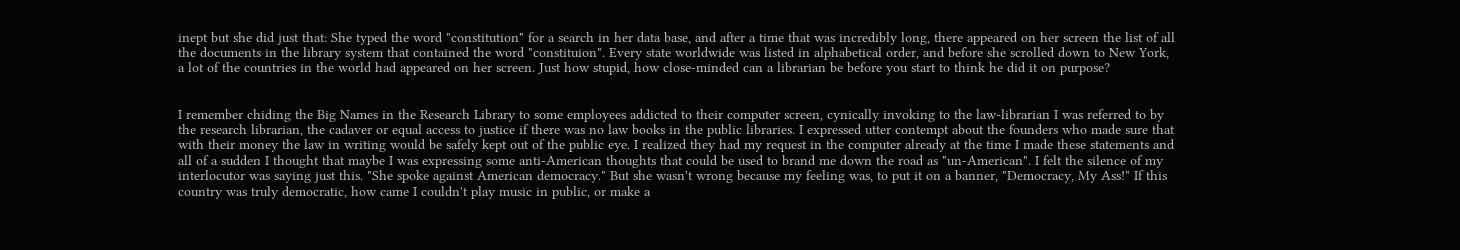inept but she did just that: She typed the word "constitution" for a search in her data base, and after a time that was incredibly long, there appeared on her screen the list of all the documents in the library system that contained the word "constituion". Every state worldwide was listed in alphabetical order, and before she scrolled down to New York, a lot of the countries in the world had appeared on her screen. Just how stupid, how close-minded can a librarian be before you start to think he did it on purpose?


I remember chiding the Big Names in the Research Library to some employees addicted to their computer screen, cynically invoking to the law-librarian I was referred to by the research librarian, the cadaver or equal access to justice if there was no law books in the public libraries. I expressed utter contempt about the founders who made sure that with their money the law in writing would be safely kept out of the public eye. I realized they had my request in the computer already at the time I made these statements and all of a sudden I thought that maybe I was expressing some anti-American thoughts that could be used to brand me down the road as "un-American". I felt the silence of my interlocutor was saying just this. "She spoke against American democracy." But she wasn't wrong because my feeling was, to put it on a banner, "Democracy, My Ass!" If this country was truly democratic, how came I couldn't play music in public, or make a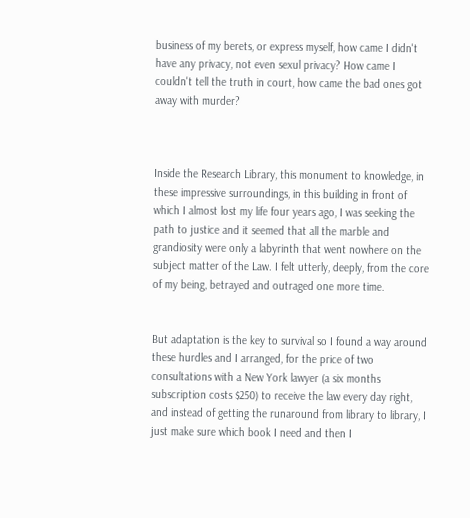business of my berets, or express myself, how came I didn't have any privacy, not even sexul privacy? How came I couldn't tell the truth in court, how came the bad ones got away with murder?



Inside the Research Library, this monument to knowledge, in these impressive surroundings, in this building in front of which I almost lost my life four years ago, I was seeking the path to justice and it seemed that all the marble and grandiosity were only a labyrinth that went nowhere on the subject matter of the Law. I felt utterly, deeply, from the core of my being, betrayed and outraged one more time.


But adaptation is the key to survival so I found a way around these hurdles and I arranged, for the price of two consultations with a New York lawyer (a six months subscription costs $250) to receive the law every day right, and instead of getting the runaround from library to library, I just make sure which book I need and then I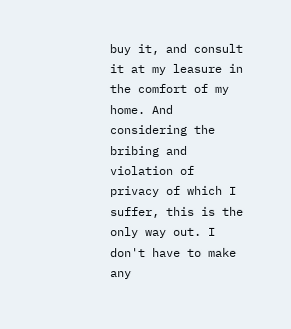buy it, and consult it at my leasure in the comfort of my home. And considering the bribing and violation of privacy of which I suffer, this is the only way out. I don't have to make any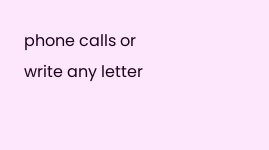phone calls or write any letter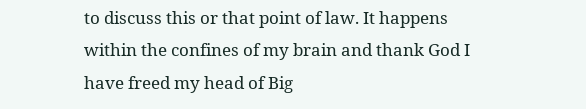to discuss this or that point of law. It happens within the confines of my brain and thank God I have freed my head of Big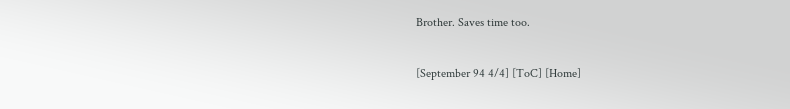Brother. Saves time too.

[September 94 4/4] [ToC] [Home]